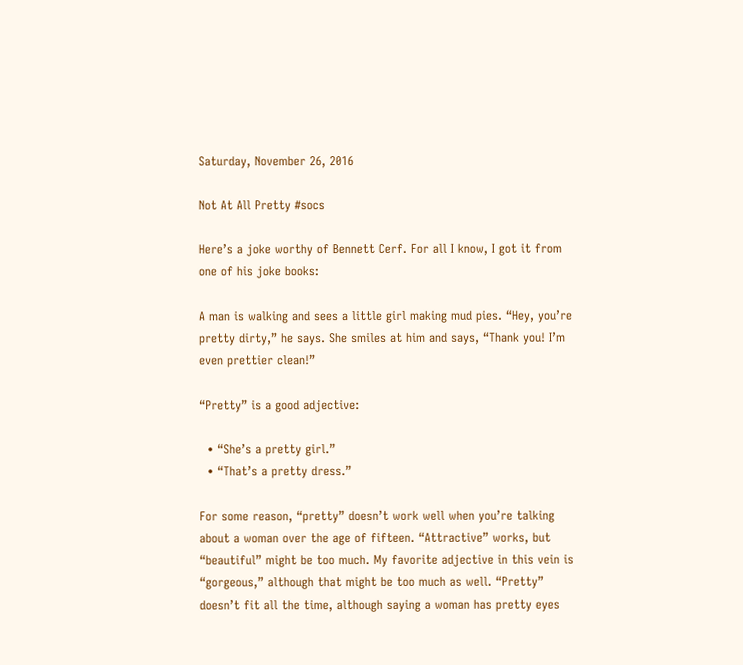Saturday, November 26, 2016

Not At All Pretty #socs

Here’s a joke worthy of Bennett Cerf. For all I know, I got it from one of his joke books:

A man is walking and sees a little girl making mud pies. “Hey, you’re pretty dirty,” he says. She smiles at him and says, “Thank you! I’m even prettier clean!”

“Pretty” is a good adjective:

  • “She’s a pretty girl.”
  • “That’s a pretty dress.”

For some reason, “pretty” doesn’t work well when you’re talking about a woman over the age of fifteen. “Attractive” works, but “beautiful” might be too much. My favorite adjective in this vein is “gorgeous,” although that might be too much as well. “Pretty” doesn’t fit all the time, although saying a woman has pretty eyes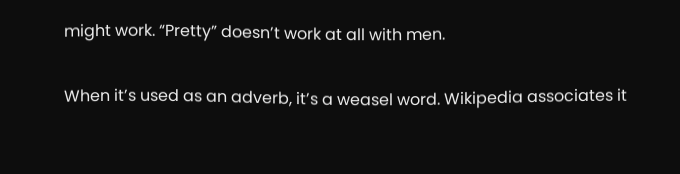might work. “Pretty” doesn’t work at all with men.

When it’s used as an adverb, it’s a weasel word. Wikipedia associates it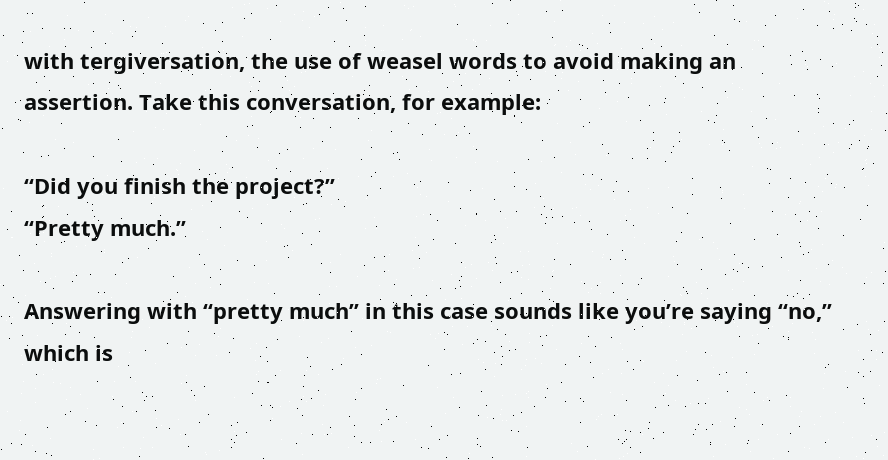with tergiversation, the use of weasel words to avoid making an assertion. Take this conversation, for example:

“Did you finish the project?”
“Pretty much.”

Answering with “pretty much” in this case sounds like you’re saying “no,” which is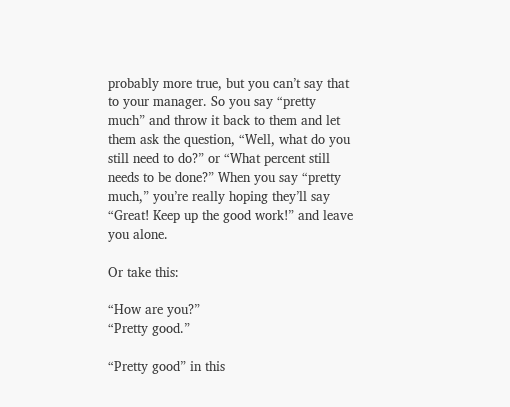probably more true, but you can’t say that to your manager. So you say “pretty much” and throw it back to them and let them ask the question, “Well, what do you still need to do?” or “What percent still needs to be done?” When you say “pretty much,” you’re really hoping they’ll say “Great! Keep up the good work!” and leave you alone.

Or take this:

“How are you?”
“Pretty good.”

“Pretty good” in this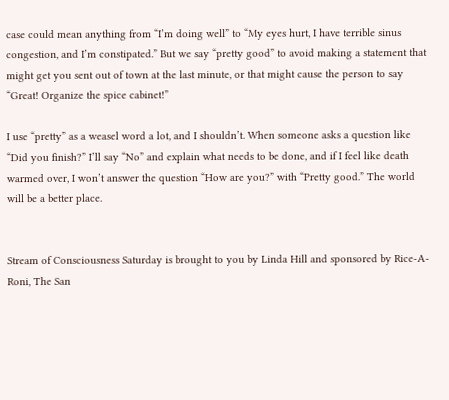case could mean anything from “I’m doing well” to “My eyes hurt, I have terrible sinus congestion, and I’m constipated.” But we say “pretty good” to avoid making a statement that might get you sent out of town at the last minute, or that might cause the person to say “Great! Organize the spice cabinet!”

I use “pretty” as a weasel word a lot, and I shouldn’t. When someone asks a question like “Did you finish?” I’ll say “No” and explain what needs to be done, and if I feel like death warmed over, I won’t answer the question “How are you?” with “Pretty good.” The world will be a better place.


Stream of Consciousness Saturday is brought to you by Linda Hill and sponsored by Rice-A-Roni, The San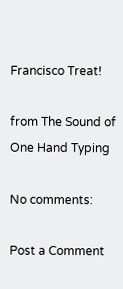Francisco Treat!

from The Sound of One Hand Typing

No comments:

Post a Comment